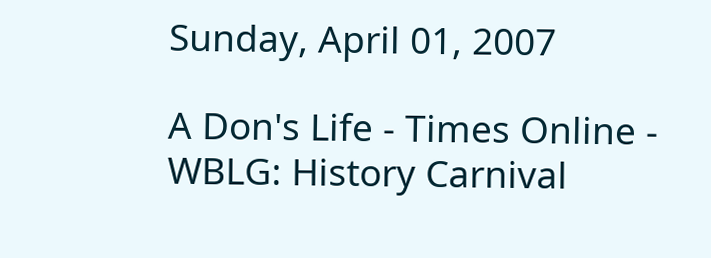Sunday, April 01, 2007

A Don's Life - Times Online - WBLG: History Carnival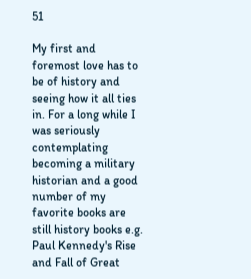51

My first and foremost love has to be of history and seeing how it all ties in. For a long while I was seriously contemplating becoming a military historian and a good number of my favorite books are still history books e.g. Paul Kennedy's Rise and Fall of Great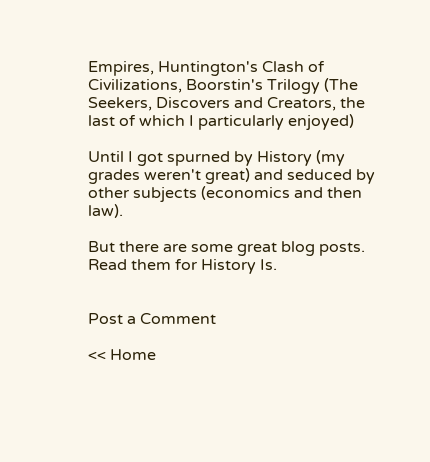Empires, Huntington's Clash of Civilizations, Boorstin's Trilogy (The Seekers, Discovers and Creators, the last of which I particularly enjoyed)

Until I got spurned by History (my grades weren't great) and seduced by other subjects (economics and then law).

But there are some great blog posts. Read them for History Is.


Post a Comment

<< Home